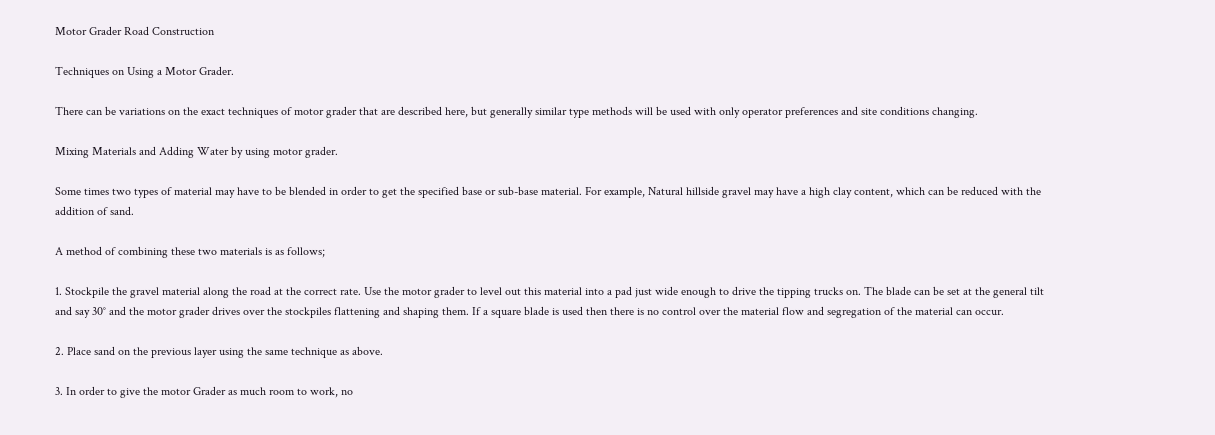Motor Grader Road Construction

Techniques on Using a Motor Grader.

There can be variations on the exact techniques of motor grader that are described here, but generally similar type methods will be used with only operator preferences and site conditions changing.

Mixing Materials and Adding Water by using motor grader.

Some times two types of material may have to be blended in order to get the specified base or sub-base material. For example, Natural hillside gravel may have a high clay content, which can be reduced with the addition of sand.

A method of combining these two materials is as follows;

1. Stockpile the gravel material along the road at the correct rate. Use the motor grader to level out this material into a pad just wide enough to drive the tipping trucks on. The blade can be set at the general tilt and say 30° and the motor grader drives over the stockpiles flattening and shaping them. If a square blade is used then there is no control over the material flow and segregation of the material can occur.

2. Place sand on the previous layer using the same technique as above.

3. In order to give the motor Grader as much room to work, no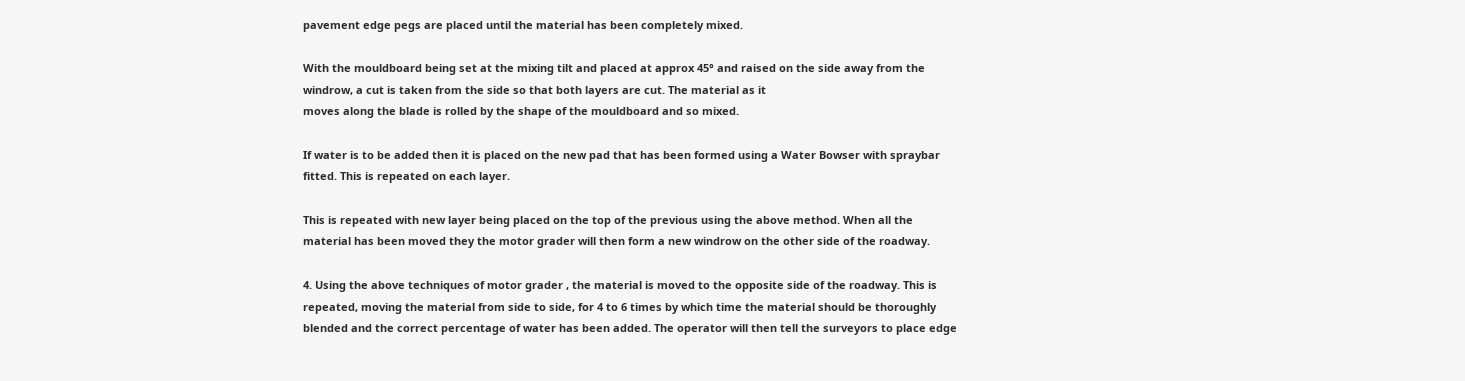pavement edge pegs are placed until the material has been completely mixed.

With the mouldboard being set at the mixing tilt and placed at approx 45° and raised on the side away from the windrow, a cut is taken from the side so that both layers are cut. The material as it
moves along the blade is rolled by the shape of the mouldboard and so mixed.

If water is to be added then it is placed on the new pad that has been formed using a Water Bowser with spraybar fitted. This is repeated on each layer.

This is repeated with new layer being placed on the top of the previous using the above method. When all the material has been moved they the motor grader will then form a new windrow on the other side of the roadway.

4. Using the above techniques of motor grader , the material is moved to the opposite side of the roadway. This is repeated, moving the material from side to side, for 4 to 6 times by which time the material should be thoroughly blended and the correct percentage of water has been added. The operator will then tell the surveyors to place edge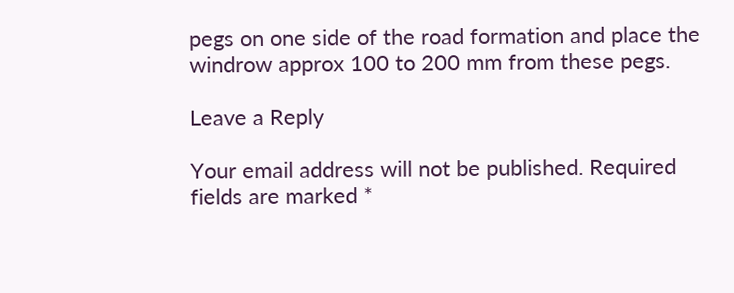pegs on one side of the road formation and place the windrow approx 100 to 200 mm from these pegs.

Leave a Reply

Your email address will not be published. Required fields are marked *